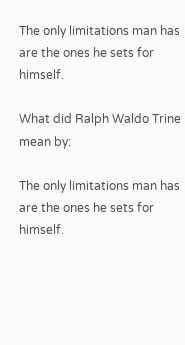The only limitations man has are the ones he sets for himself.

What did Ralph Waldo Trine mean by:

The only limitations man has are the ones he sets for himself.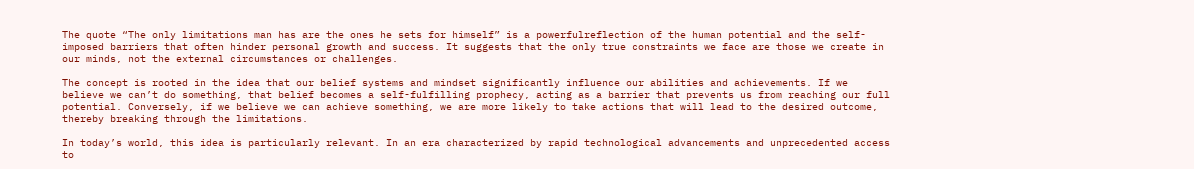The quote “The only limitations man has are the ones he sets for himself” is a powerfulreflection of the human potential and the self-imposed barriers that often hinder personal growth and success. It suggests that the only true constraints we face are those we create in our minds, not the external circumstances or challenges.

The concept is rooted in the idea that our belief systems and mindset significantly influence our abilities and achievements. If we believe we can’t do something, that belief becomes a self-fulfilling prophecy, acting as a barrier that prevents us from reaching our full potential. Conversely, if we believe we can achieve something, we are more likely to take actions that will lead to the desired outcome, thereby breaking through the limitations.

In today’s world, this idea is particularly relevant. In an era characterized by rapid technological advancements and unprecedented access to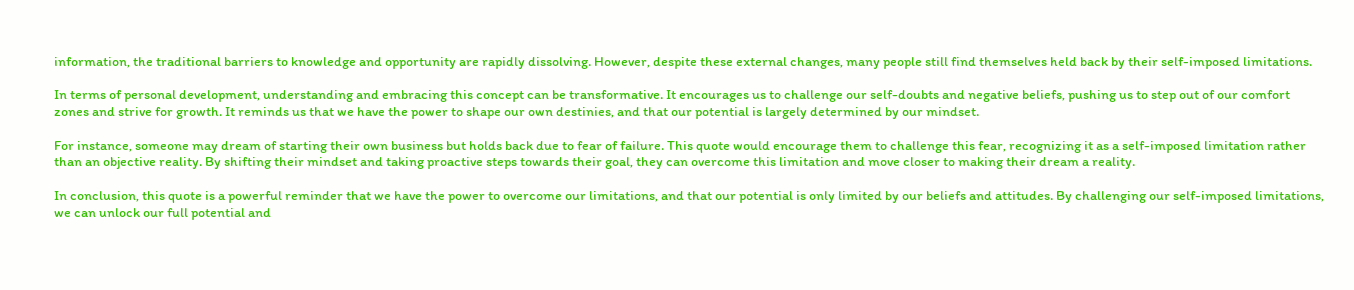information, the traditional barriers to knowledge and opportunity are rapidly dissolving. However, despite these external changes, many people still find themselves held back by their self-imposed limitations.

In terms of personal development, understanding and embracing this concept can be transformative. It encourages us to challenge our self-doubts and negative beliefs, pushing us to step out of our comfort zones and strive for growth. It reminds us that we have the power to shape our own destinies, and that our potential is largely determined by our mindset.

For instance, someone may dream of starting their own business but holds back due to fear of failure. This quote would encourage them to challenge this fear, recognizing it as a self-imposed limitation rather than an objective reality. By shifting their mindset and taking proactive steps towards their goal, they can overcome this limitation and move closer to making their dream a reality.

In conclusion, this quote is a powerful reminder that we have the power to overcome our limitations, and that our potential is only limited by our beliefs and attitudes. By challenging our self-imposed limitations, we can unlock our full potential and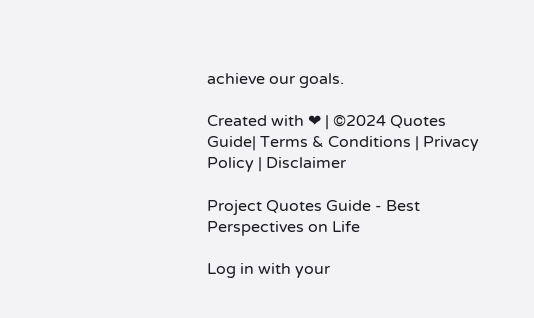achieve our goals.

Created with ❤ | ©2024 Quotes Guide| Terms & Conditions | Privacy Policy | Disclaimer

Project Quotes Guide - Best Perspectives on Life

Log in with your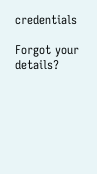credentials

Forgot your details?